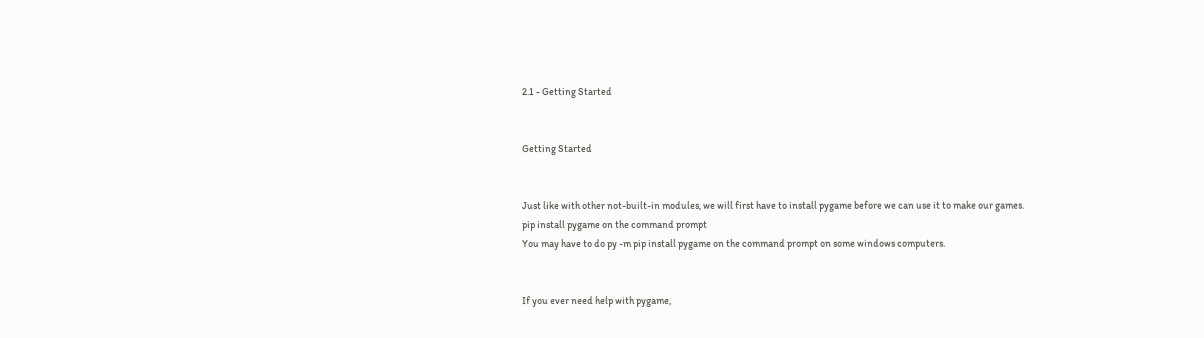2.1 - Getting Started


Getting Started


Just like with other not-built-in modules, we will first have to install pygame before we can use it to make our games.
pip install pygame on the command prompt
You may have to do py -m pip install pygame on the command prompt on some windows computers.


If you ever need help with pygame,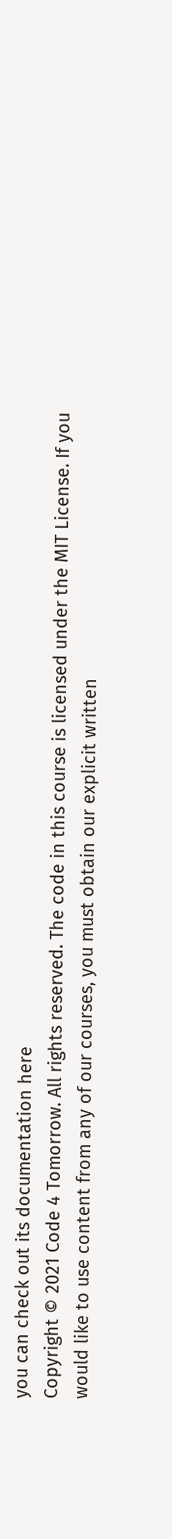you can check out its documentation here
Copyright © 2021 Code 4 Tomorrow. All rights reserved. The code in this course is licensed under the MIT License. If you would like to use content from any of our courses, you must obtain our explicit written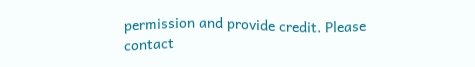permission and provide credit. Please contact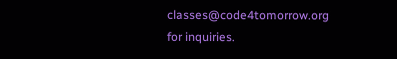classes@code4tomorrow.org for inquiries.